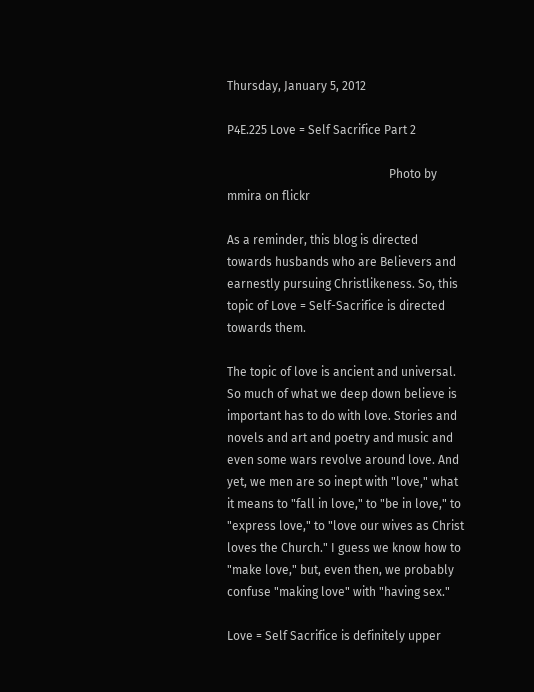Thursday, January 5, 2012

P4E.225 Love = Self Sacrifice Part 2

                                                      Photo by mmira on flickr

As a reminder, this blog is directed towards husbands who are Believers and earnestly pursuing Christlikeness. So, this topic of Love = Self-Sacrifice is directed towards them.

The topic of love is ancient and universal. So much of what we deep down believe is important has to do with love. Stories and novels and art and poetry and music and even some wars revolve around love. And yet, we men are so inept with "love," what it means to "fall in love," to "be in love," to "express love," to "love our wives as Christ loves the Church." I guess we know how to "make love," but, even then, we probably confuse "making love" with "having sex."

Love = Self Sacrifice is definitely upper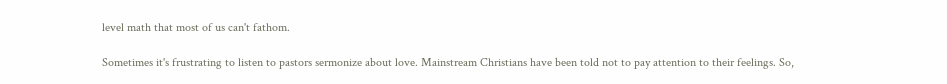level math that most of us can't fathom.

Sometimes it's frustrating to listen to pastors sermonize about love. Mainstream Christians have been told not to pay attention to their feelings. So,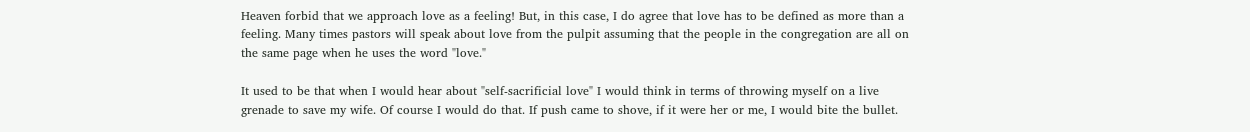Heaven forbid that we approach love as a feeling! But, in this case, I do agree that love has to be defined as more than a feeling. Many times pastors will speak about love from the pulpit assuming that the people in the congregation are all on the same page when he uses the word "love."

It used to be that when I would hear about "self-sacrificial love" I would think in terms of throwing myself on a live grenade to save my wife. Of course I would do that. If push came to shove, if it were her or me, I would bite the bullet.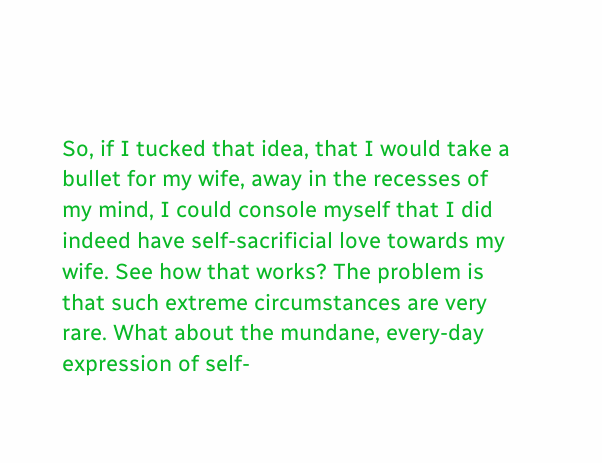So, if I tucked that idea, that I would take a bullet for my wife, away in the recesses of my mind, I could console myself that I did indeed have self-sacrificial love towards my wife. See how that works? The problem is that such extreme circumstances are very rare. What about the mundane, every-day expression of self-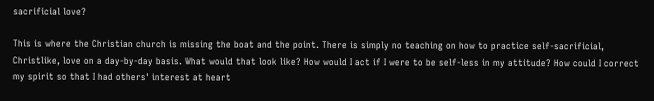sacrificial love?

This is where the Christian church is missing the boat and the point. There is simply no teaching on how to practice self-sacrificial, Christlike, love on a day-by-day basis. What would that look like? How would I act if I were to be self-less in my attitude? How could I correct my spirit so that I had others' interest at heart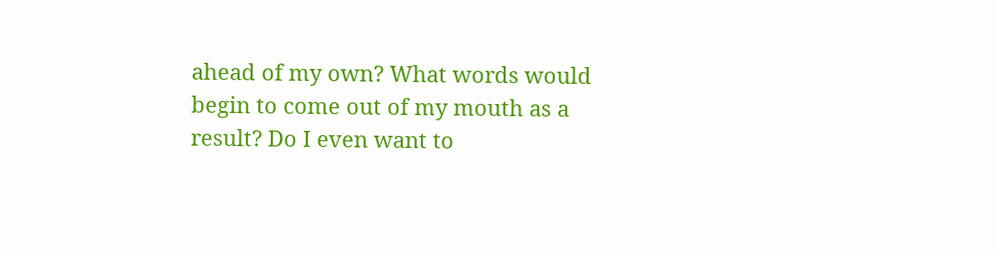ahead of my own? What words would begin to come out of my mouth as a result? Do I even want to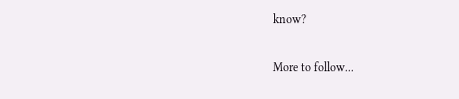know?

More to follow...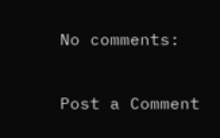No comments:

Post a Comment